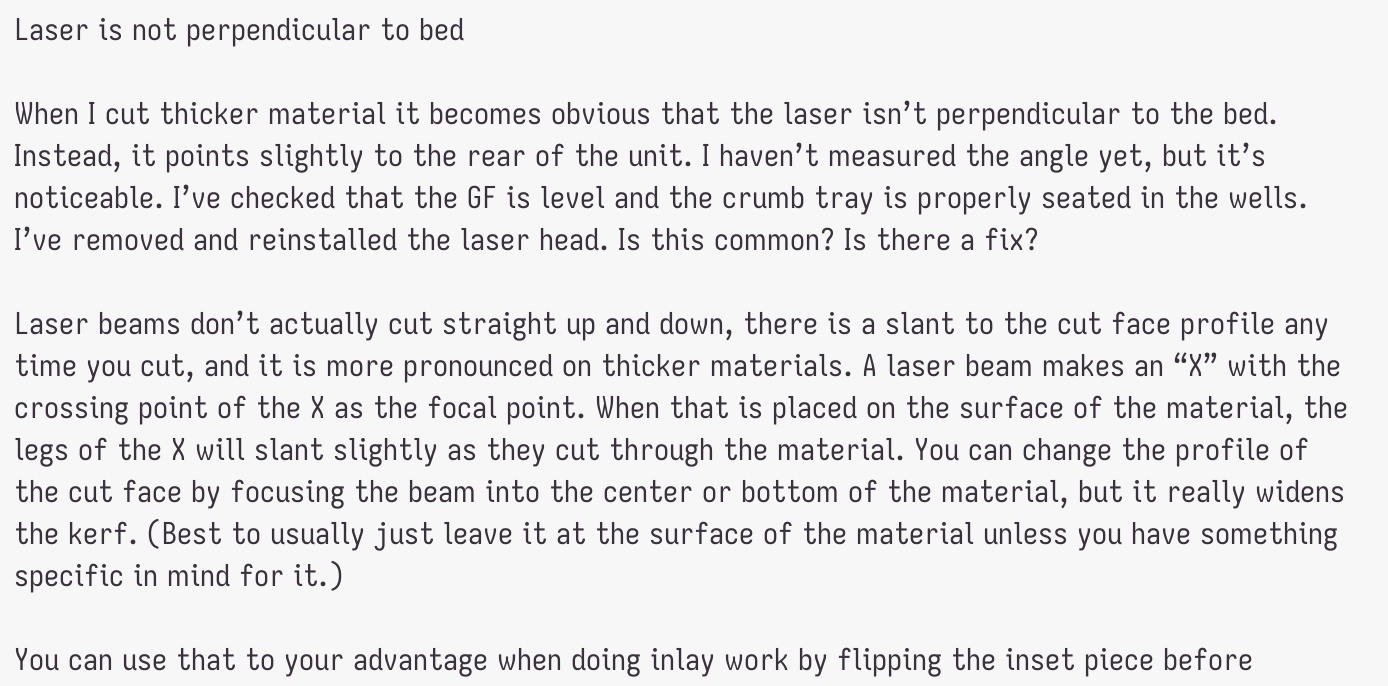Laser is not perpendicular to bed

When I cut thicker material it becomes obvious that the laser isn’t perpendicular to the bed. Instead, it points slightly to the rear of the unit. I haven’t measured the angle yet, but it’s noticeable. I’ve checked that the GF is level and the crumb tray is properly seated in the wells. I’ve removed and reinstalled the laser head. Is this common? Is there a fix?

Laser beams don’t actually cut straight up and down, there is a slant to the cut face profile any time you cut, and it is more pronounced on thicker materials. A laser beam makes an “X” with the crossing point of the X as the focal point. When that is placed on the surface of the material, the legs of the X will slant slightly as they cut through the material. You can change the profile of the cut face by focusing the beam into the center or bottom of the material, but it really widens the kerf. (Best to usually just leave it at the surface of the material unless you have something specific in mind for it.)

You can use that to your advantage when doing inlay work by flipping the inset piece before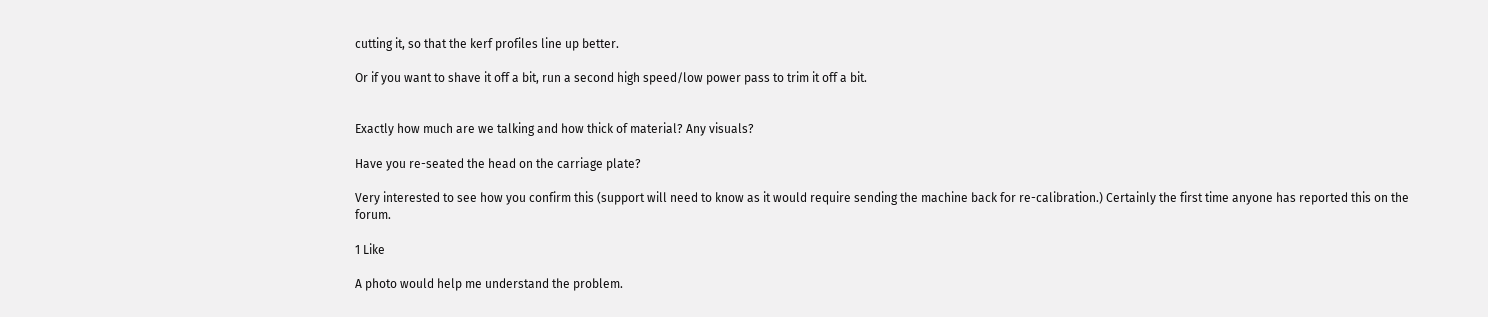cutting it, so that the kerf profiles line up better.

Or if you want to shave it off a bit, run a second high speed/low power pass to trim it off a bit.


Exactly how much are we talking and how thick of material? Any visuals?

Have you re-seated the head on the carriage plate?

Very interested to see how you confirm this (support will need to know as it would require sending the machine back for re-calibration.) Certainly the first time anyone has reported this on the forum.

1 Like

A photo would help me understand the problem.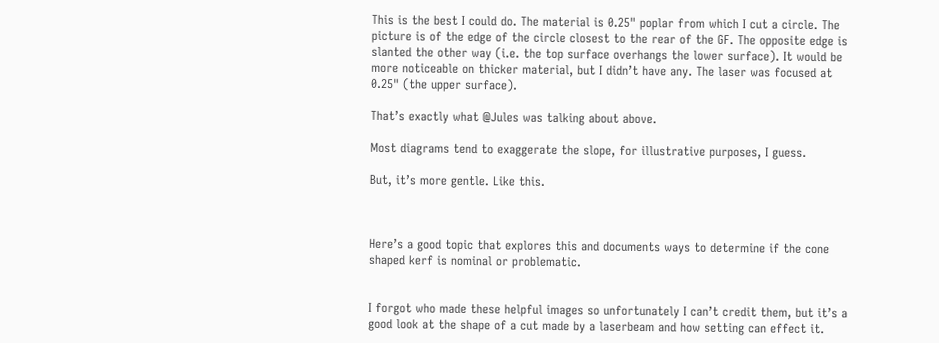This is the best I could do. The material is 0.25" poplar from which I cut a circle. The picture is of the edge of the circle closest to the rear of the GF. The opposite edge is slanted the other way (i.e. the top surface overhangs the lower surface). It would be more noticeable on thicker material, but I didn’t have any. The laser was focused at 0.25" (the upper surface).

That’s exactly what @Jules was talking about above.

Most diagrams tend to exaggerate the slope, for illustrative purposes, I guess.

But, it’s more gentle. Like this.



Here’s a good topic that explores this and documents ways to determine if the cone shaped kerf is nominal or problematic.


I forgot who made these helpful images so unfortunately I can’t credit them, but it’s a good look at the shape of a cut made by a laserbeam and how setting can effect it.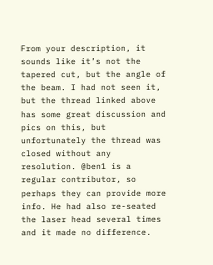From your description, it sounds like it’s not the tapered cut, but the angle of the beam. I had not seen it, but the thread linked above has some great discussion and pics on this, but unfortunately the thread was closed without any resolution. @ben1 is a regular contributor, so perhaps they can provide more info. He had also re-seated the laser head several times and it made no difference.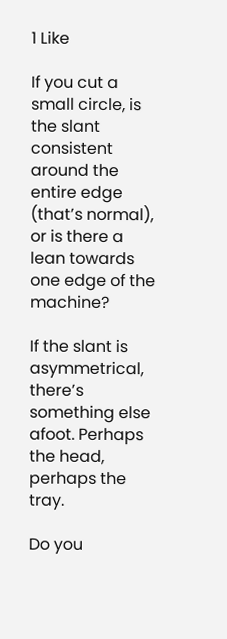1 Like

If you cut a small circle, is the slant consistent around the entire edge (that’s normal), or is there a lean towards one edge of the machine?

If the slant is asymmetrical, there’s something else afoot. Perhaps the head, perhaps the tray.

Do you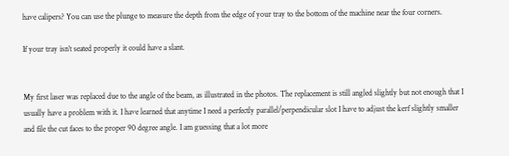have calipers? You can use the plunge to measure the depth from the edge of your tray to the bottom of the machine near the four corners.

If your tray isn’t seated properly it could have a slant.


My first laser was replaced due to the angle of the beam, as illustrated in the photos. The replacement is still angled slightly but not enough that I usually have a problem with it. I have learned that anytime I need a perfectly parallel/perpendicular slot I have to adjust the kerf slightly smaller and file the cut faces to the proper 90 degree angle. I am guessing that a lot more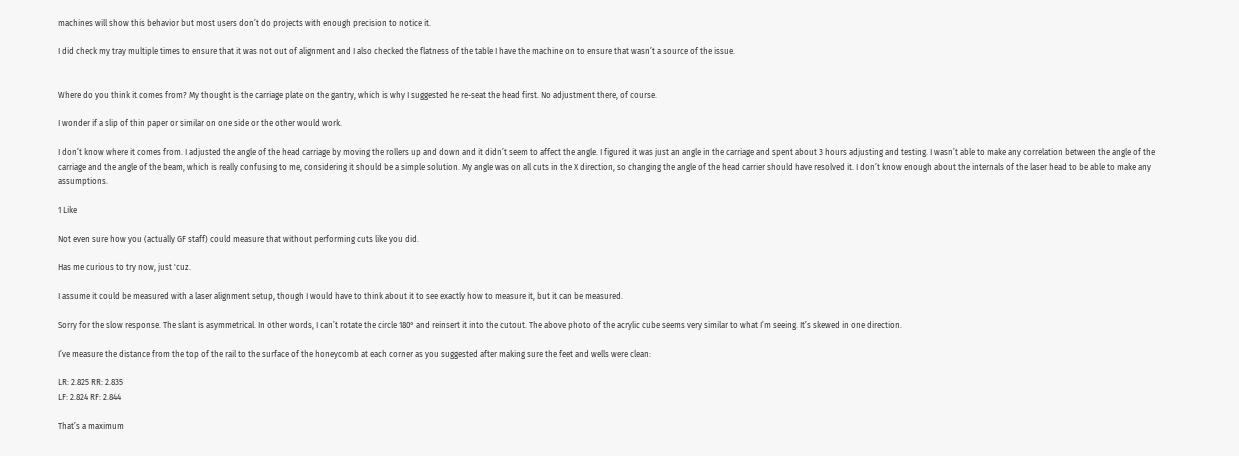machines will show this behavior but most users don’t do projects with enough precision to notice it.

I did check my tray multiple times to ensure that it was not out of alignment and I also checked the flatness of the table I have the machine on to ensure that wasn’t a source of the issue.


Where do you think it comes from? My thought is the carriage plate on the gantry, which is why I suggested he re-seat the head first. No adjustment there, of course.

I wonder if a slip of thin paper or similar on one side or the other would work.

I don’t know where it comes from. I adjusted the angle of the head carriage by moving the rollers up and down and it didn’t seem to affect the angle. I figured it was just an angle in the carriage and spent about 3 hours adjusting and testing. I wasn’t able to make any correlation between the angle of the carriage and the angle of the beam, which is really confusing to me, considering it should be a simple solution. My angle was on all cuts in the X direction, so changing the angle of the head carrier should have resolved it. I don’t know enough about the internals of the laser head to be able to make any assumptions.

1 Like

Not even sure how you (actually GF staff) could measure that without performing cuts like you did.

Has me curious to try now, just 'cuz.

I assume it could be measured with a laser alignment setup, though I would have to think about it to see exactly how to measure it, but it can be measured.

Sorry for the slow response. The slant is asymmetrical. In other words, I can’t rotate the circle 180° and reinsert it into the cutout. The above photo of the acrylic cube seems very similar to what I’m seeing. It’s skewed in one direction.

I’ve measure the distance from the top of the rail to the surface of the honeycomb at each corner as you suggested after making sure the feet and wells were clean:

LR: 2.825 RR: 2.835
LF: 2.824 RF: 2.844

That’s a maximum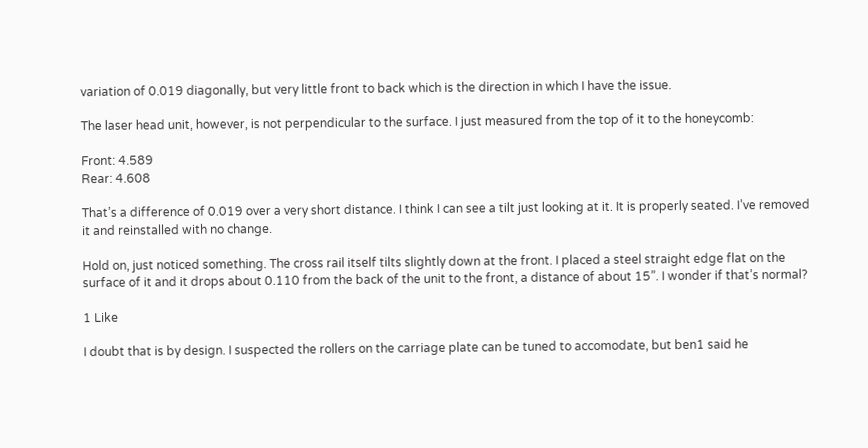variation of 0.019 diagonally, but very little front to back which is the direction in which I have the issue.

The laser head unit, however, is not perpendicular to the surface. I just measured from the top of it to the honeycomb:

Front: 4.589
Rear: 4.608

That’s a difference of 0.019 over a very short distance. I think I can see a tilt just looking at it. It is properly seated. I’ve removed it and reinstalled with no change.

Hold on, just noticed something. The cross rail itself tilts slightly down at the front. I placed a steel straight edge flat on the surface of it and it drops about 0.110 from the back of the unit to the front, a distance of about 15”. I wonder if that’s normal?

1 Like

I doubt that is by design. I suspected the rollers on the carriage plate can be tuned to accomodate, but ben1 said he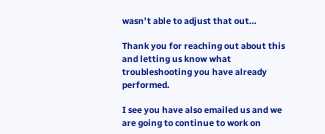wasn’t able to adjust that out…

Thank you for reaching out about this and letting us know what troubleshooting you have already performed.

I see you have also emailed us and we are going to continue to work on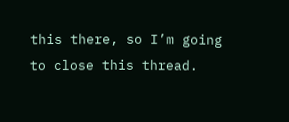this there, so I’m going to close this thread.